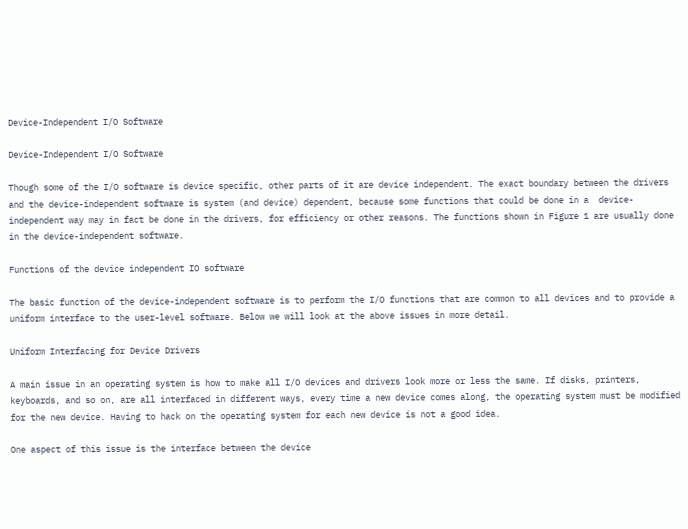Device-Independent I/O Software

Device-Independent I/O Software

Though some of the I/O software is device specific, other parts of it are device independent. The exact boundary between the drivers and the device-independent software is system (and device) dependent, because some functions that could be done in a  device-independent way may in fact be done in the drivers, for efficiency or other reasons. The functions shown in Figure 1 are usually done in the device-independent software.

Functions of the device independent IO software

The basic function of the device-independent software is to perform the I/O functions that are common to all devices and to provide a uniform interface to the user-level software. Below we will look at the above issues in more detail.

Uniform Interfacing for Device Drivers

A main issue in an operating system is how to make all I/O devices and drivers look more or less the same. If disks, printers, keyboards, and so on, are all interfaced in different ways, every time a new device comes along, the operating system must be modified for the new device. Having to hack on the operating system for each new device is not a good idea.

One aspect of this issue is the interface between the device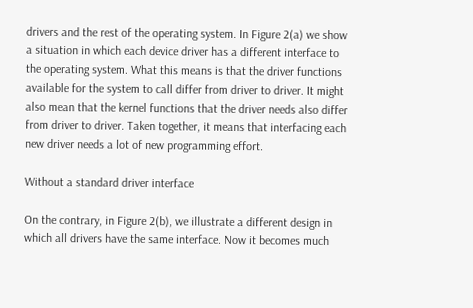drivers and the rest of the operating system. In Figure 2(a) we show a situation in which each device driver has a different interface to the operating system. What this means is that the driver functions available for the system to call differ from driver to driver. It might also mean that the kernel functions that the driver needs also differ from driver to driver. Taken together, it means that interfacing each new driver needs a lot of new programming effort.

Without a standard driver interface

On the contrary, in Figure 2(b), we illustrate a different design in which all drivers have the same interface. Now it becomes much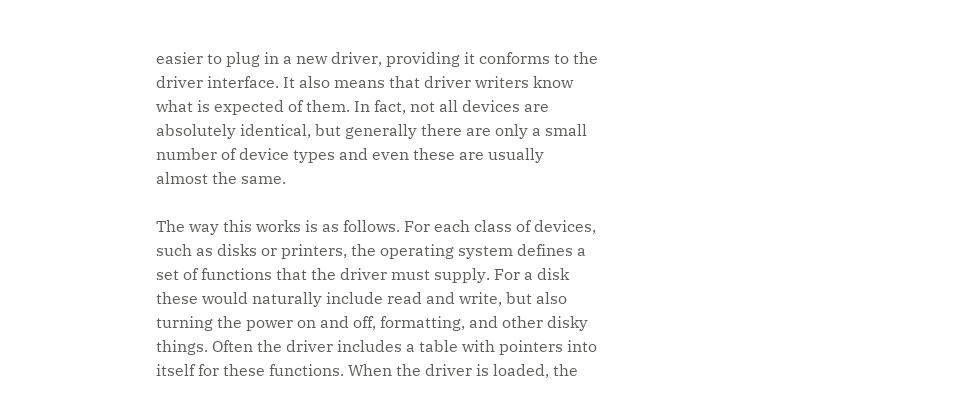easier to plug in a new driver, providing it conforms to the driver interface. It also means that driver writers know what is expected of them. In fact, not all devices are absolutely identical, but generally there are only a small number of device types and even these are usually almost the same.

The way this works is as follows. For each class of devices, such as disks or printers, the operating system defines a set of functions that the driver must supply. For a disk these would naturally include read and write, but also turning the power on and off, formatting, and other disky things. Often the driver includes a table with pointers into itself for these functions. When the driver is loaded, the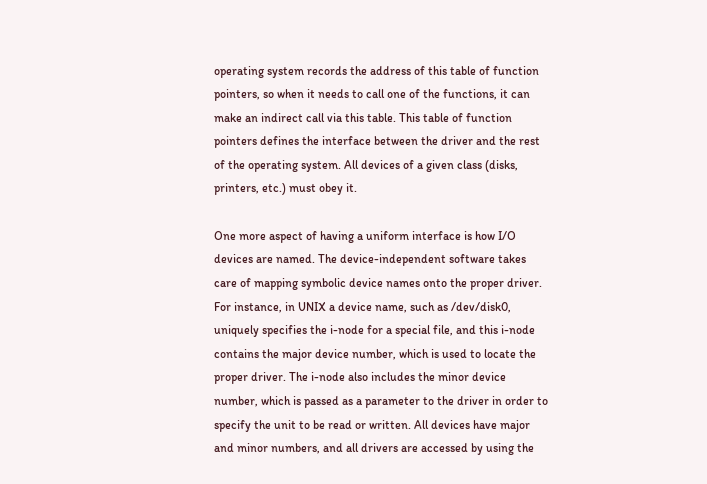operating system records the address of this table of function pointers, so when it needs to call one of the functions, it can make an indirect call via this table. This table of function pointers defines the interface between the driver and the rest of the operating system. All devices of a given class (disks, printers, etc.) must obey it.

One more aspect of having a uniform interface is how I/O devices are named. The device-independent software takes care of mapping symbolic device names onto the proper driver. For instance, in UNIX a device name, such as /dev/disk0, uniquely specifies the i-node for a special file, and this i-node contains the major device number, which is used to locate the proper driver. The i-node also includes the minor device number, which is passed as a parameter to the driver in order to specify the unit to be read or written. All devices have major and minor numbers, and all drivers are accessed by using the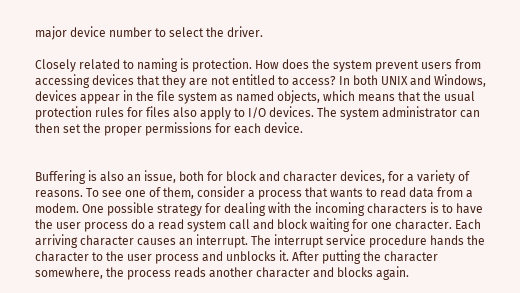major device number to select the driver.

Closely related to naming is protection. How does the system prevent users from accessing devices that they are not entitled to access? In both UNIX and Windows, devices appear in the file system as named objects, which means that the usual protection rules for files also apply to I/O devices. The system administrator can then set the proper permissions for each device.


Buffering is also an issue, both for block and character devices, for a variety of reasons. To see one of them, consider a process that wants to read data from a modem. One possible strategy for dealing with the incoming characters is to have the user process do a read system call and block waiting for one character. Each arriving character causes an interrupt. The interrupt service procedure hands the character to the user process and unblocks it. After putting the character somewhere, the process reads another character and blocks again.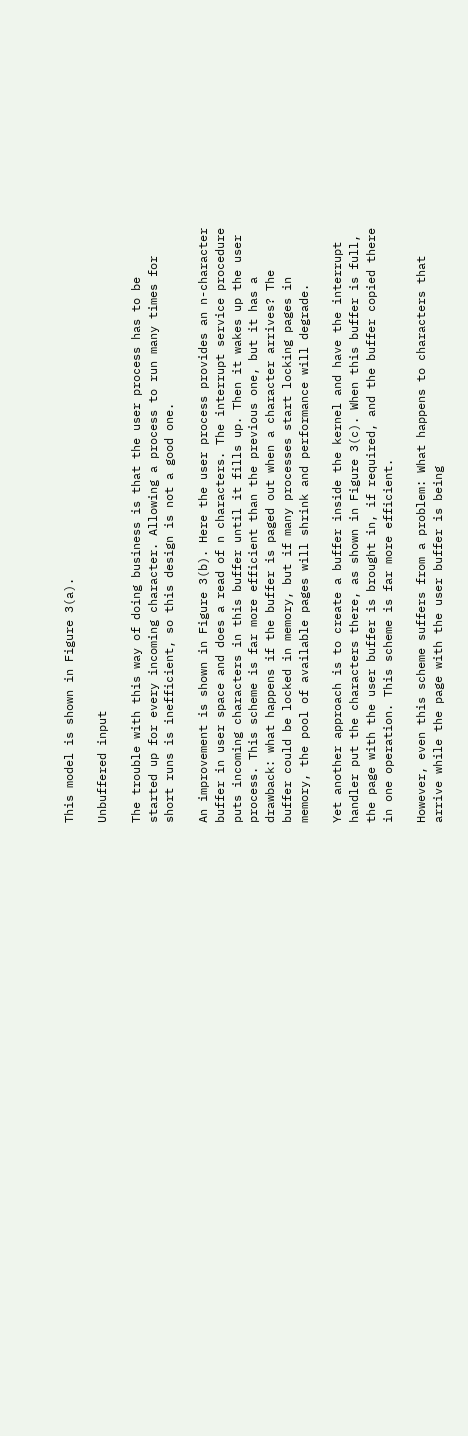This model is shown in Figure 3(a).

Unbuffered input

The trouble with this way of doing business is that the user process has to be started up for every incoming character. Allowing a process to run many times for short runs is inefficient, so this design is not a good one.

An improvement is shown in Figure 3(b). Here the user process provides an n-character buffer in user space and does a read of n characters. The interrupt service procedure puts incoming characters in this buffer until it fills up. Then it wakes up the user process. This scheme is far more efficient than the previous one, but it has a drawback: what happens if the buffer is paged out when a character arrives? The buffer could be locked in memory, but if many processes start locking pages in memory, the pool of available pages will shrink and performance will degrade.

Yet another approach is to create a buffer inside the kernel and have the interrupt handler put the characters there, as shown in Figure 3(c). When this buffer is full, the page with the user buffer is brought in, if required, and the buffer copied there in one operation. This scheme is far more efficient.

However, even this scheme suffers from a problem: What happens to characters that arrive while the page with the user buffer is being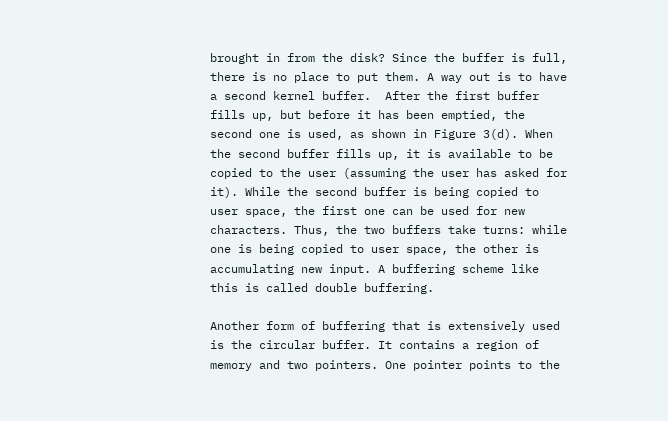brought in from the disk? Since the buffer is full, there is no place to put them. A way out is to have a second kernel buffer.  After the first buffer fills up, but before it has been emptied, the second one is used, as shown in Figure 3(d). When the second buffer fills up, it is available to be copied to the user (assuming the user has asked for it). While the second buffer is being copied to user space, the first one can be used for new characters. Thus, the two buffers take turns: while one is being copied to user space, the other is accumulating new input. A buffering scheme like this is called double buffering.

Another form of buffering that is extensively used is the circular buffer. It contains a region of memory and two pointers. One pointer points to the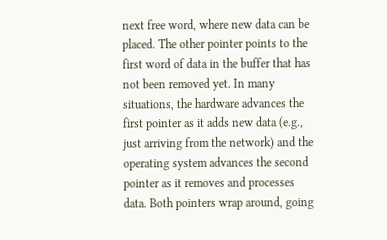next free word, where new data can be placed. The other pointer points to the first word of data in the buffer that has not been removed yet. In many situations, the hardware advances the first pointer as it adds new data (e.g., just arriving from the network) and the operating system advances the second pointer as it removes and processes data. Both pointers wrap around, going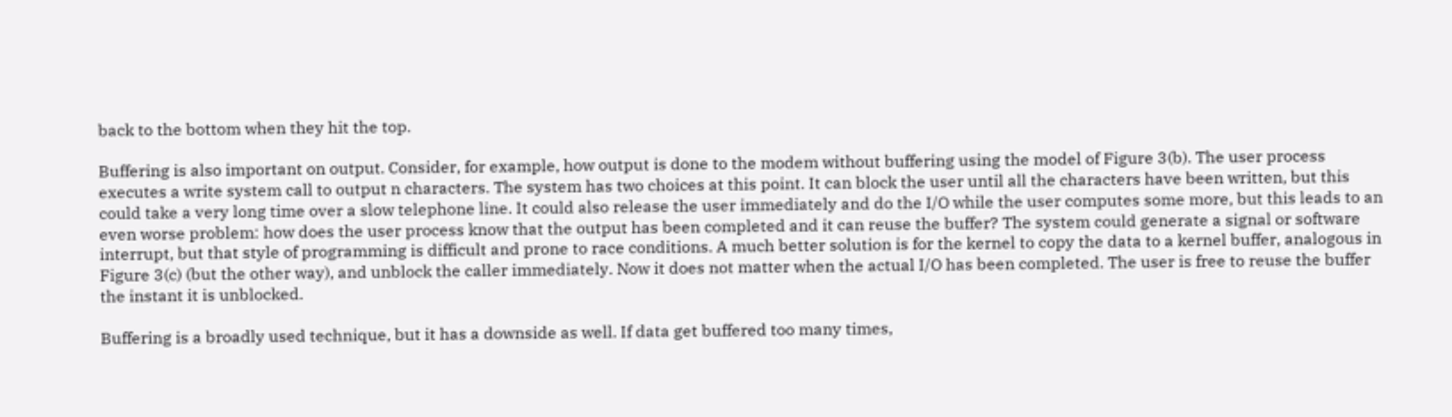back to the bottom when they hit the top.

Buffering is also important on output. Consider, for example, how output is done to the modem without buffering using the model of Figure 3(b). The user process executes a write system call to output n characters. The system has two choices at this point. It can block the user until all the characters have been written, but this could take a very long time over a slow telephone line. It could also release the user immediately and do the I/O while the user computes some more, but this leads to an even worse problem: how does the user process know that the output has been completed and it can reuse the buffer? The system could generate a signal or software interrupt, but that style of programming is difficult and prone to race conditions. A much better solution is for the kernel to copy the data to a kernel buffer, analogous in Figure 3(c) (but the other way), and unblock the caller immediately. Now it does not matter when the actual I/O has been completed. The user is free to reuse the buffer the instant it is unblocked.

Buffering is a broadly used technique, but it has a downside as well. If data get buffered too many times,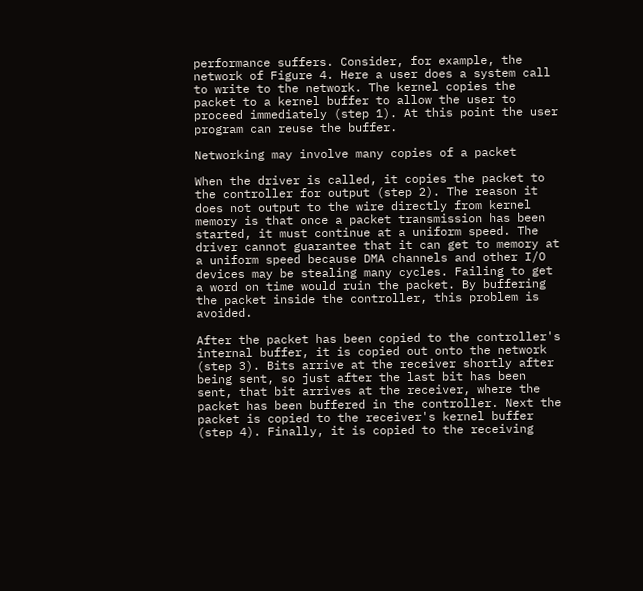performance suffers. Consider, for example, the network of Figure 4. Here a user does a system call to write to the network. The kernel copies the packet to a kernel buffer to allow the user to proceed immediately (step 1). At this point the user program can reuse the buffer.

Networking may involve many copies of a packet

When the driver is called, it copies the packet to the controller for output (step 2). The reason it does not output to the wire directly from kernel memory is that once a packet transmission has been started, it must continue at a uniform speed. The driver cannot guarantee that it can get to memory at a uniform speed because DMA channels and other I/O devices may be stealing many cycles. Failing to get a word on time would ruin the packet. By buffering the packet inside the controller, this problem is avoided.

After the packet has been copied to the controller's internal buffer, it is copied out onto the network (step 3). Bits arrive at the receiver shortly after being sent, so just after the last bit has been sent, that bit arrives at the receiver, where the packet has been buffered in the controller. Next the packet is copied to the receiver's kernel buffer (step 4). Finally, it is copied to the receiving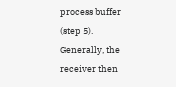process buffer (step 5). Generally, the receiver then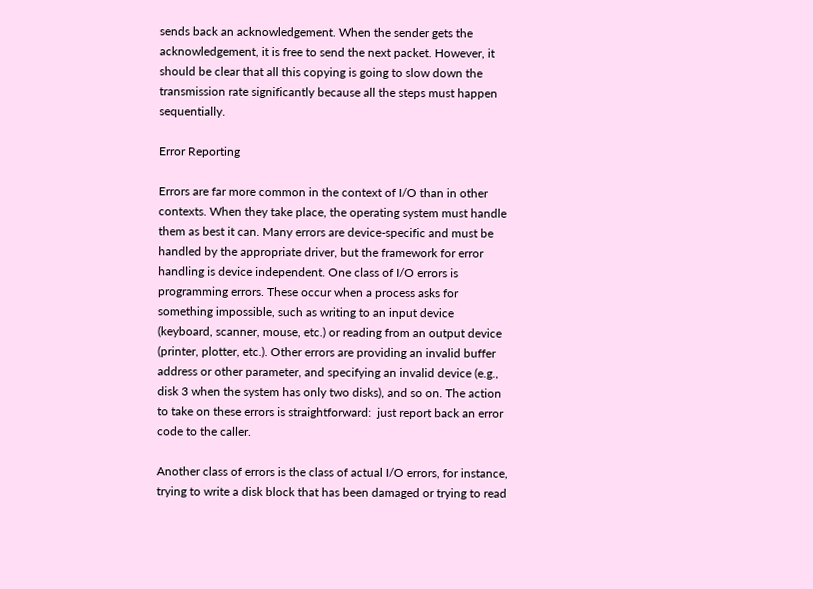sends back an acknowledgement. When the sender gets the acknowledgement, it is free to send the next packet. However, it should be clear that all this copying is going to slow down the transmission rate significantly because all the steps must happen sequentially.

Error Reporting

Errors are far more common in the context of I/O than in other contexts. When they take place, the operating system must handle them as best it can. Many errors are device-specific and must be handled by the appropriate driver, but the framework for error handling is device independent. One class of I/O errors is programming errors. These occur when a process asks for something impossible, such as writing to an input device (keyboard, scanner, mouse, etc.) or reading from an output device (printer, plotter, etc.). Other errors are providing an invalid buffer address or other parameter, and specifying an invalid device (e.g., disk 3 when the system has only two disks), and so on. The action to take on these errors is straightforward:  just report back an error code to the caller.

Another class of errors is the class of actual I/O errors, for instance, trying to write a disk block that has been damaged or trying to read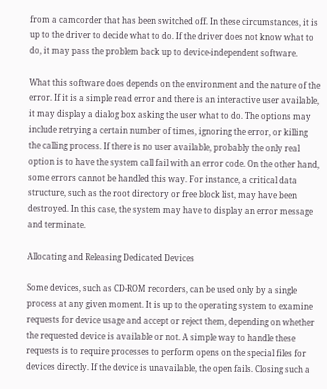from a camcorder that has been switched off. In these circumstances, it is up to the driver to decide what to do. If the driver does not know what to do, it may pass the problem back up to device-independent software.

What this software does depends on the environment and the nature of the error. If it is a simple read error and there is an interactive user available, it may display a dialog box asking the user what to do. The options may include retrying a certain number of times, ignoring the error, or killing the calling process. If there is no user available, probably the only real option is to have the system call fail with an error code. On the other hand, some errors cannot be handled this way. For instance, a critical data structure, such as the root directory or free block list, may have been destroyed. In this case, the system may have to display an error message and terminate.

Allocating and Releasing Dedicated Devices

Some devices, such as CD-ROM recorders, can be used only by a single process at any given moment. It is up to the operating system to examine requests for device usage and accept or reject them, depending on whether the requested device is available or not. A simple way to handle these requests is to require processes to perform opens on the special files for devices directly. If the device is unavailable, the open fails. Closing such a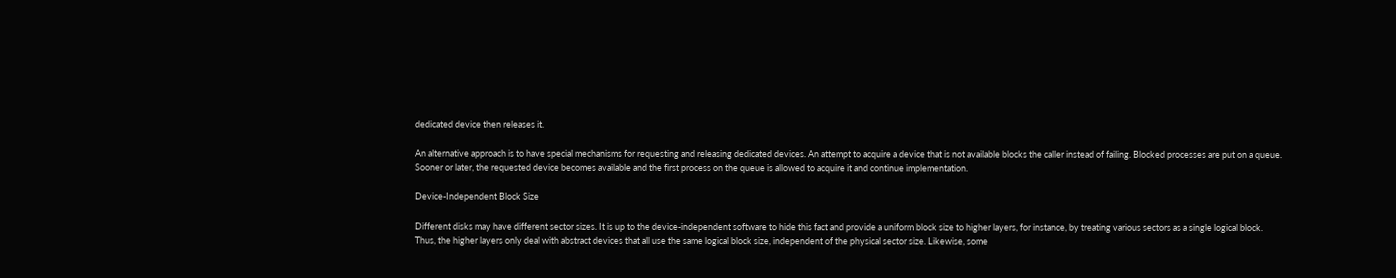dedicated device then releases it.

An alternative approach is to have special mechanisms for requesting and releasing dedicated devices. An attempt to acquire a device that is not available blocks the caller instead of failing. Blocked processes are put on a queue. Sooner or later, the requested device becomes available and the first process on the queue is allowed to acquire it and continue implementation.

Device-Independent Block Size

Different disks may have different sector sizes. It is up to the device-independent software to hide this fact and provide a uniform block size to higher layers, for instance, by treating various sectors as a single logical block. Thus, the higher layers only deal with abstract devices that all use the same logical block size, independent of the physical sector size. Likewise, some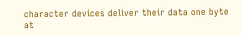character devices deliver their data one byte at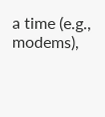a time (e.g., modems),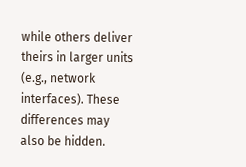while others deliver theirs in larger units (e.g., network interfaces). These differences may also be hidden.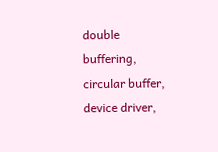double buffering, circular buffer, device driver,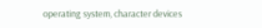operating system, character devices